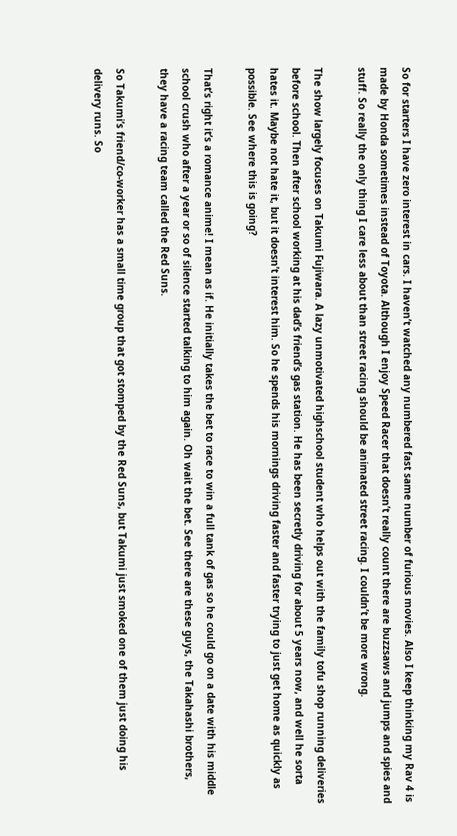So for starters I have zero interest in cars. I haven’t watched any numbered fast same number of furious movies. Also I keep thinking my Rav 4 is made by Honda sometimes instead of Toyota. Although I enjoy Speed Racer that doesn’t really count there are buzzsaws and jumps and spies and stuff. So really the only thing I care less about than street racing should be animated street racing. I couldn’t be more wrong.

The show largely focuses on Takumi Fujiwara. A lazy unmotivated highschool student who helps out with the family tofu shop running deliveries before school. Then after school working at his dad’s friend’s gas station. He has been secretly driving for about 5 years now, and well he sorta hates it. Maybe not hate it, but it doesn’t interest him. So he spends his mornings driving faster and faster trying to just get home as quickly as possible. See where this is going?

That’s right it’s a romance anime! I mean as if. He initially takes the bet to race to win a full tank of gas so he could go on a date with his middle school crush who after a year or so of silence started talking to him again. Oh wait the bet. See there are these guys, the Takahashi brothers, they have a racing team called the Red Suns.

So Takumi’s friend/co-worker has a small time group that got stomped by the Red Suns, but Takumi just smoked one of them just doing his delivery runs. So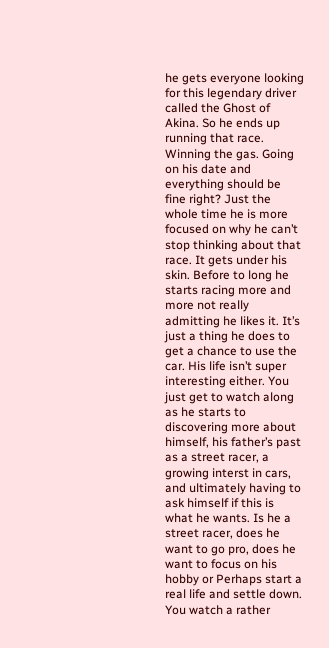he gets everyone looking for this legendary driver called the Ghost of Akina. So he ends up running that race. Winning the gas. Going on his date and everything should be fine right? Just the whole time he is more focused on why he can’t stop thinking about that race. It gets under his skin. Before to long he starts racing more and more not really admitting he likes it. It’s just a thing he does to get a chance to use the car. His life isn’t super interesting either. You just get to watch along as he starts to discovering more about himself, his father’s past as a street racer, a growing interst in cars, and ultimately having to ask himself if this is what he wants. Is he a street racer, does he want to go pro, does he want to focus on his hobby or Perhaps start a real life and settle down. You watch a rather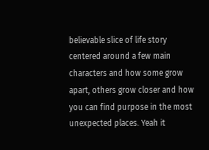believable slice of life story centered around a few main characters and how some grow apart, others grow closer and how you can find purpose in the most unexpected places. Yeah it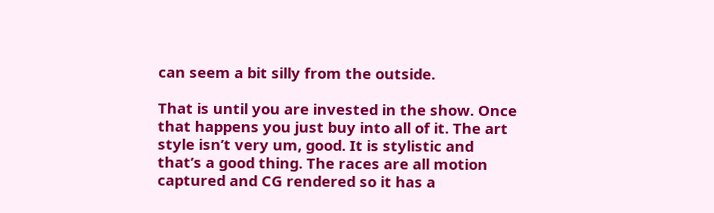can seem a bit silly from the outside.

That is until you are invested in the show. Once that happens you just buy into all of it. The art style isn’t very um, good. It is stylistic and that’s a good thing. The races are all motion captured and CG rendered so it has a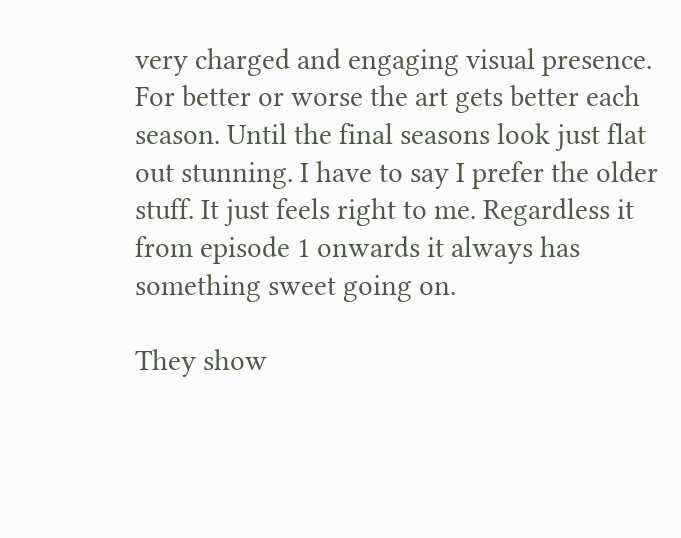very charged and engaging visual presence. For better or worse the art gets better each season. Until the final seasons look just flat out stunning. I have to say I prefer the older stuff. It just feels right to me. Regardless it from episode 1 onwards it always has something sweet going on.

They show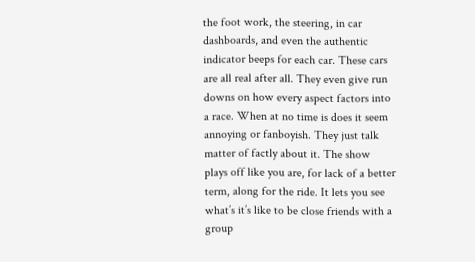the foot work, the steering, in car dashboards, and even the authentic indicator beeps for each car. These cars are all real after all. They even give run downs on how every aspect factors into a race. When at no time is does it seem annoying or fanboyish. They just talk matter of factly about it. The show plays off like you are, for lack of a better term, along for the ride. It lets you see what’s it’s like to be close friends with a group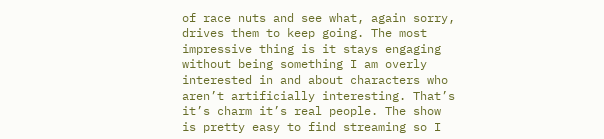of race nuts and see what, again sorry, drives them to keep going. The most impressive thing is it stays engaging without being something I am overly interested in and about characters who aren’t artificially interesting. That’s it’s charm it’s real people. The show is pretty easy to find streaming so I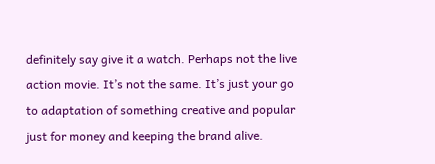definitely say give it a watch. Perhaps not the live action movie. It’s not the same. It’s just your go to adaptation of something creative and popular just for money and keeping the brand alive.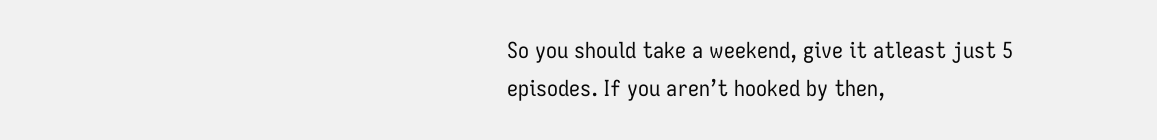So you should take a weekend, give it atleast just 5 episodes. If you aren’t hooked by then,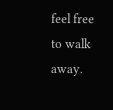feel free to walk away.